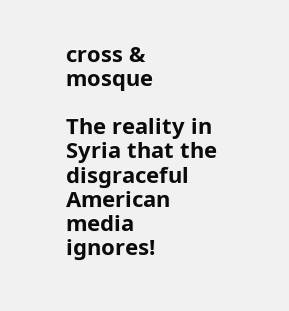cross & mosque

The reality in Syria that the disgraceful American media ignores!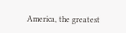America, the greatest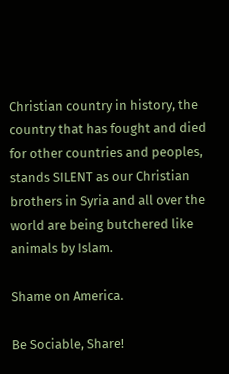Christian country in history, the country that has fought and died for other countries and peoples, stands SILENT as our Christian brothers in Syria and all over the world are being butchered like animals by Islam.

Shame on America.

Be Sociable, Share!